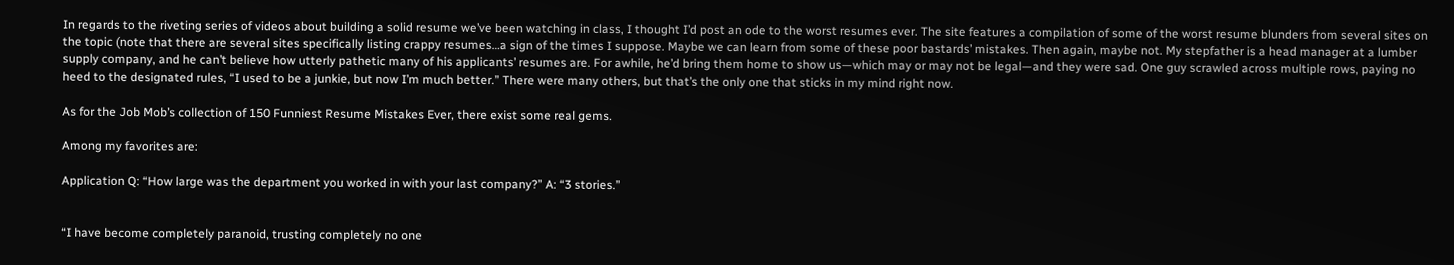In regards to the riveting series of videos about building a solid resume we’ve been watching in class, I thought I’d post an ode to the worst resumes ever. The site features a compilation of some of the worst resume blunders from several sites on the topic (note that there are several sites specifically listing crappy resumes…a sign of the times I suppose. Maybe we can learn from some of these poor bastards’ mistakes. Then again, maybe not. My stepfather is a head manager at a lumber supply company, and he can’t believe how utterly pathetic many of his applicants’ resumes are. For awhile, he’d bring them home to show us—which may or may not be legal—and they were sad. One guy scrawled across multiple rows, paying no heed to the designated rules, “I used to be a junkie, but now I’m much better.” There were many others, but that’s the only one that sticks in my mind right now.

As for the Job Mob’s collection of 150 Funniest Resume Mistakes Ever, there exist some real gems.

Among my favorites are:

Application Q: “How large was the department you worked in with your last company?” A: “3 stories.”


“I have become completely paranoid, trusting completely no one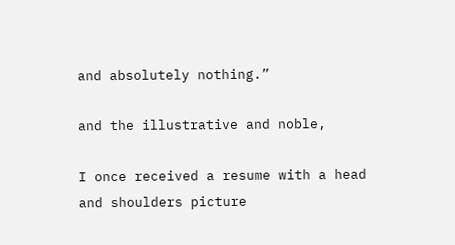and absolutely nothing.”

and the illustrative and noble,

I once received a resume with a head and shoulders picture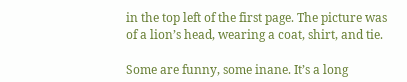in the top left of the first page. The picture was of a lion’s head, wearing a coat, shirt, and tie.

Some are funny, some inane. It’s a long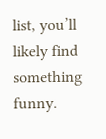list, you’ll likely find something funny.